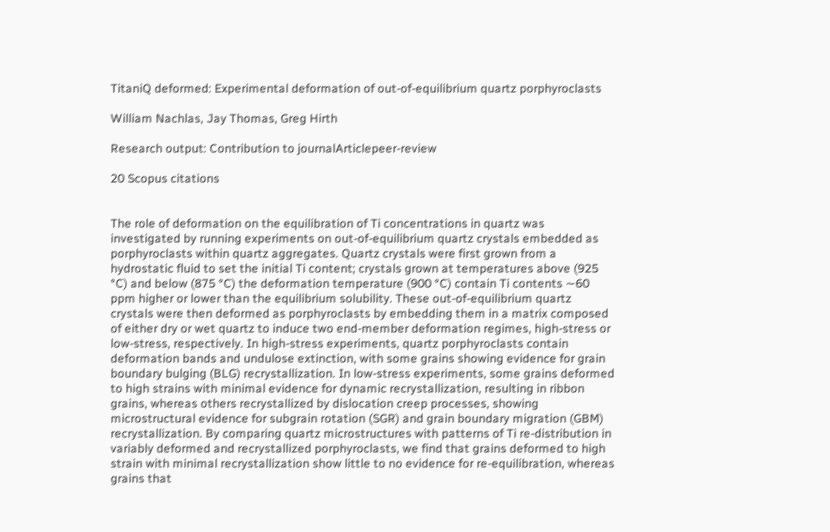TitaniQ deformed: Experimental deformation of out-of-equilibrium quartz porphyroclasts

William Nachlas, Jay Thomas, Greg Hirth

Research output: Contribution to journalArticlepeer-review

20 Scopus citations


The role of deformation on the equilibration of Ti concentrations in quartz was investigated by running experiments on out-of-equilibrium quartz crystals embedded as porphyroclasts within quartz aggregates. Quartz crystals were first grown from a hydrostatic fluid to set the initial Ti content; crystals grown at temperatures above (925 °C) and below (875 °C) the deformation temperature (900 °C) contain Ti contents ∼60 ppm higher or lower than the equilibrium solubility. These out-of-equilibrium quartz crystals were then deformed as porphyroclasts by embedding them in a matrix composed of either dry or wet quartz to induce two end-member deformation regimes, high-stress or low-stress, respectively. In high-stress experiments, quartz porphyroclasts contain deformation bands and undulose extinction, with some grains showing evidence for grain boundary bulging (BLG) recrystallization. In low-stress experiments, some grains deformed to high strains with minimal evidence for dynamic recrystallization, resulting in ribbon grains, whereas others recrystallized by dislocation creep processes, showing microstructural evidence for subgrain rotation (SGR) and grain boundary migration (GBM) recrystallization. By comparing quartz microstructures with patterns of Ti re-distribution in variably deformed and recrystallized porphyroclasts, we find that grains deformed to high strain with minimal recrystallization show little to no evidence for re-equilibration, whereas grains that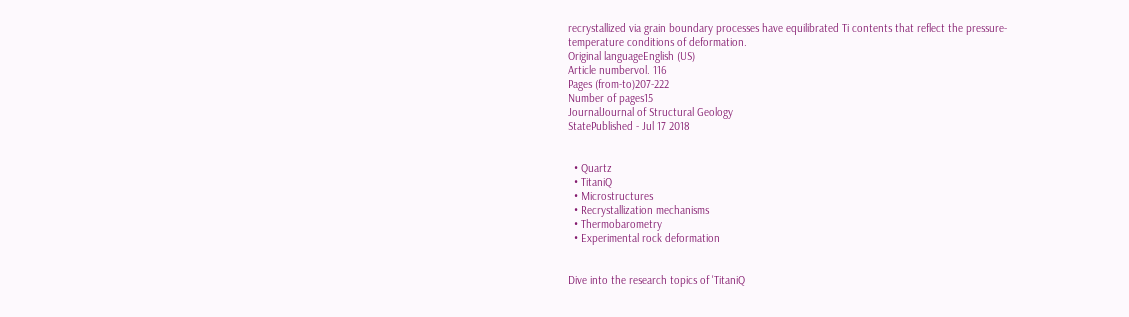recrystallized via grain boundary processes have equilibrated Ti contents that reflect the pressure-temperature conditions of deformation.
Original languageEnglish (US)
Article numbervol. 116
Pages (from-to)207-222
Number of pages15
JournalJournal of Structural Geology
StatePublished - Jul 17 2018


  • Quartz
  • TitaniQ
  • Microstructures
  • Recrystallization mechanisms
  • Thermobarometry
  • Experimental rock deformation


Dive into the research topics of 'TitaniQ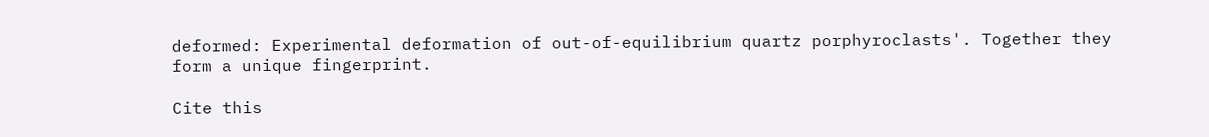deformed: Experimental deformation of out-of-equilibrium quartz porphyroclasts'. Together they form a unique fingerprint.

Cite this